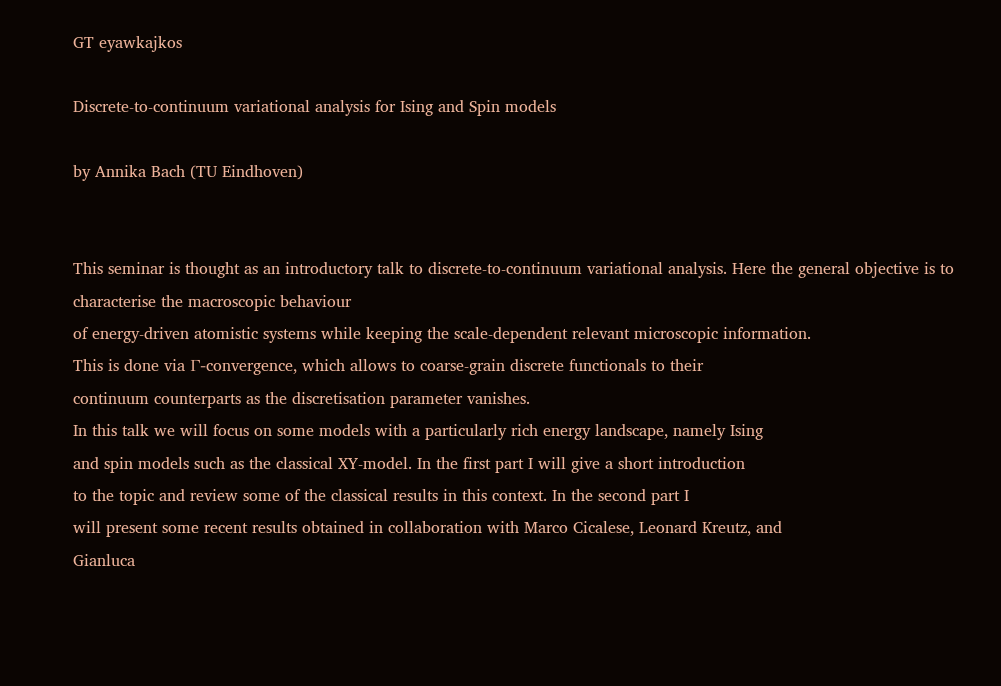GT eyawkajkos

Discrete-to-continuum variational analysis for Ising and Spin models

by Annika Bach (TU Eindhoven)


This seminar is thought as an introductory talk to discrete-to-continuum variational analysis. Here the general objective is to characterise the macroscopic behaviour
of energy-driven atomistic systems while keeping the scale-dependent relevant microscopic information.
This is done via Γ-convergence, which allows to coarse-grain discrete functionals to their
continuum counterparts as the discretisation parameter vanishes.
In this talk we will focus on some models with a particularly rich energy landscape, namely Ising
and spin models such as the classical XY-model. In the first part I will give a short introduction
to the topic and review some of the classical results in this context. In the second part I
will present some recent results obtained in collaboration with Marco Cicalese, Leonard Kreutz, and
Gianluca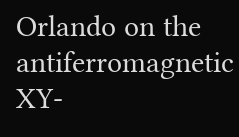Orlando on the antiferromagnetic XY-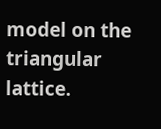model on the triangular lattice.